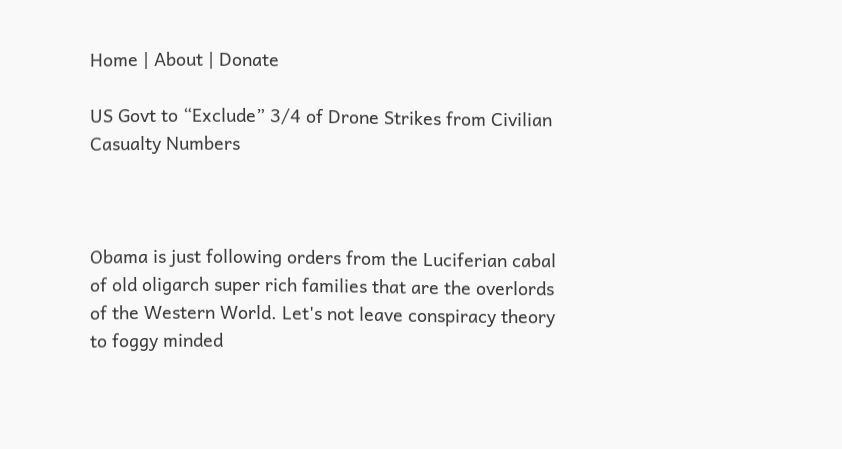Home | About | Donate

US Govt to “Exclude” 3/4 of Drone Strikes from Civilian Casualty Numbers



Obama is just following orders from the Luciferian cabal of old oligarch super rich families that are the overlords of the Western World. Let's not leave conspiracy theory to foggy minded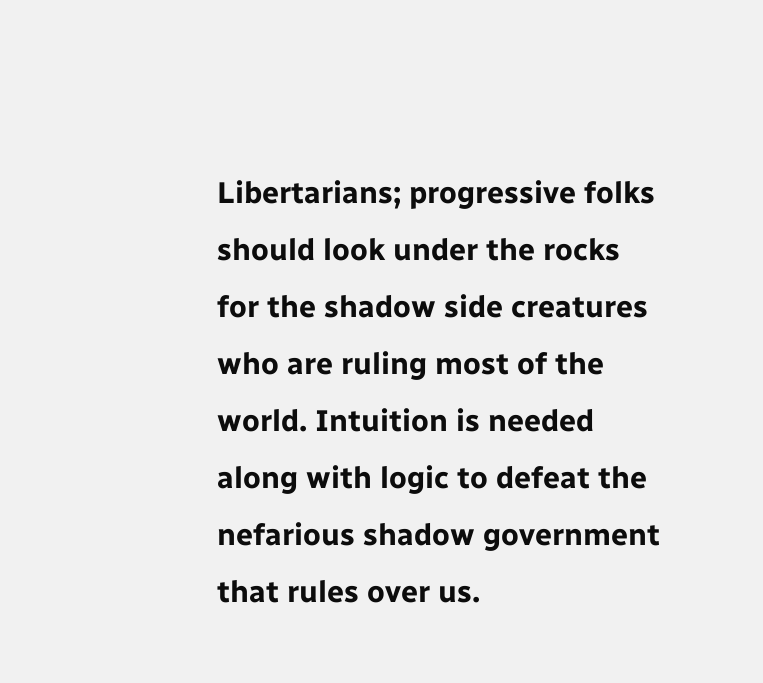Libertarians; progressive folks should look under the rocks for the shadow side creatures who are ruling most of the world. Intuition is needed along with logic to defeat the nefarious shadow government that rules over us.